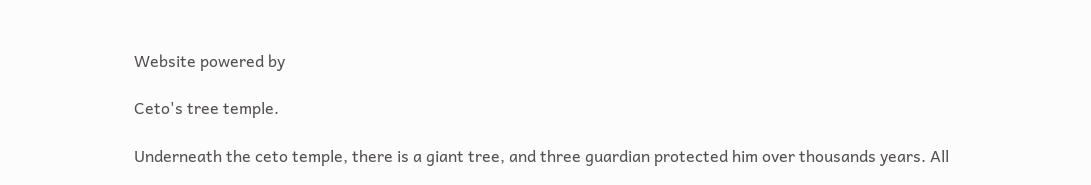Website powered by

Ceto's tree temple.

Underneath the ceto temple, there is a giant tree, and three guardian protected him over thousands years. All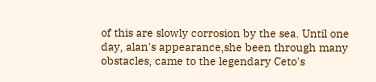of this are slowly corrosion by the sea. Until one day, alan's appearance,she been through many obstacles, came to the legendary Ceto's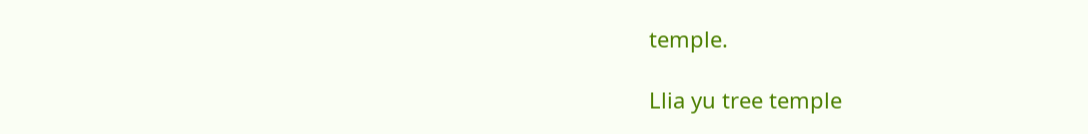temple.

Llia yu tree temple